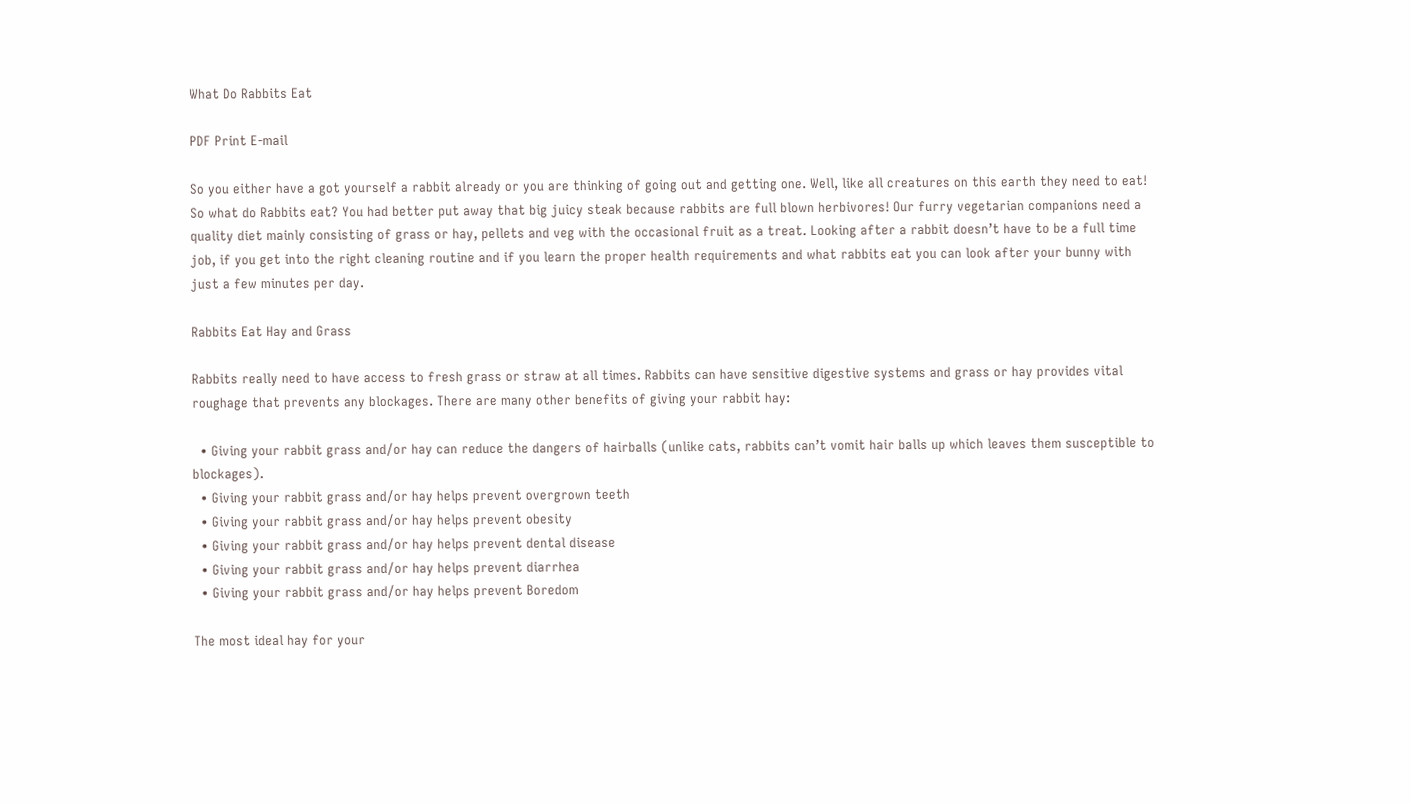What Do Rabbits Eat

PDF Print E-mail

So you either have a got yourself a rabbit already or you are thinking of going out and getting one. Well, like all creatures on this earth they need to eat! So what do Rabbits eat? You had better put away that big juicy steak because rabbits are full blown herbivores! Our furry vegetarian companions need a quality diet mainly consisting of grass or hay, pellets and veg with the occasional fruit as a treat. Looking after a rabbit doesn’t have to be a full time job, if you get into the right cleaning routine and if you learn the proper health requirements and what rabbits eat you can look after your bunny with just a few minutes per day.

Rabbits Eat Hay and Grass

Rabbits really need to have access to fresh grass or straw at all times. Rabbits can have sensitive digestive systems and grass or hay provides vital roughage that prevents any blockages. There are many other benefits of giving your rabbit hay:

  • Giving your rabbit grass and/or hay can reduce the dangers of hairballs (unlike cats, rabbits can’t vomit hair balls up which leaves them susceptible to blockages).
  • Giving your rabbit grass and/or hay helps prevent overgrown teeth
  • Giving your rabbit grass and/or hay helps prevent obesity
  • Giving your rabbit grass and/or hay helps prevent dental disease
  • Giving your rabbit grass and/or hay helps prevent diarrhea
  • Giving your rabbit grass and/or hay helps prevent Boredom

The most ideal hay for your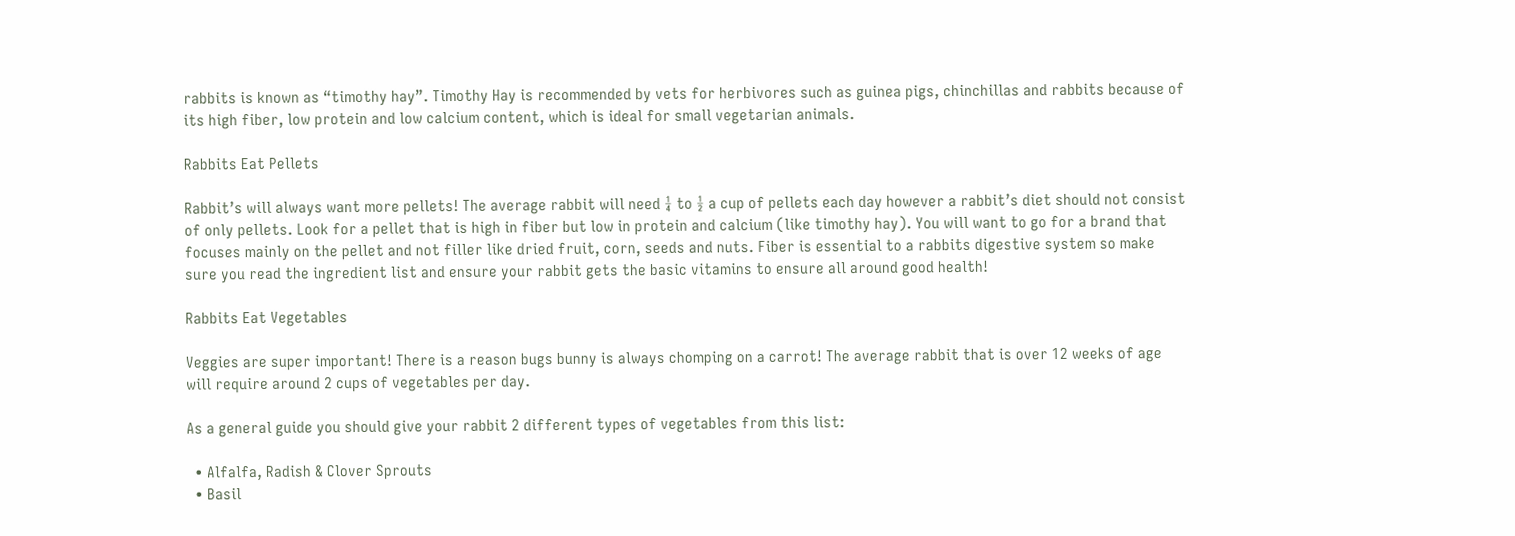rabbits is known as “timothy hay”. Timothy Hay is recommended by vets for herbivores such as guinea pigs, chinchillas and rabbits because of its high fiber, low protein and low calcium content, which is ideal for small vegetarian animals.

Rabbits Eat Pellets

Rabbit’s will always want more pellets! The average rabbit will need ¼ to ½ a cup of pellets each day however a rabbit’s diet should not consist of only pellets. Look for a pellet that is high in fiber but low in protein and calcium (like timothy hay). You will want to go for a brand that focuses mainly on the pellet and not filler like dried fruit, corn, seeds and nuts. Fiber is essential to a rabbits digestive system so make sure you read the ingredient list and ensure your rabbit gets the basic vitamins to ensure all around good health!

Rabbits Eat Vegetables

Veggies are super important! There is a reason bugs bunny is always chomping on a carrot! The average rabbit that is over 12 weeks of age will require around 2 cups of vegetables per day.

As a general guide you should give your rabbit 2 different types of vegetables from this list:

  • Alfalfa, Radish & Clover Sprouts
  • Basil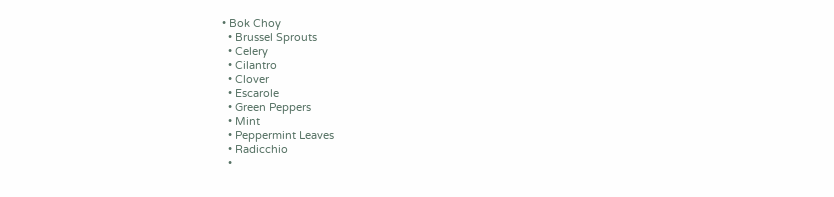• Bok Choy
  • Brussel Sprouts
  • Celery
  • Cilantro
  • Clover
  • Escarole
  • Green Peppers
  • Mint
  • Peppermint Leaves
  • Radicchio
  •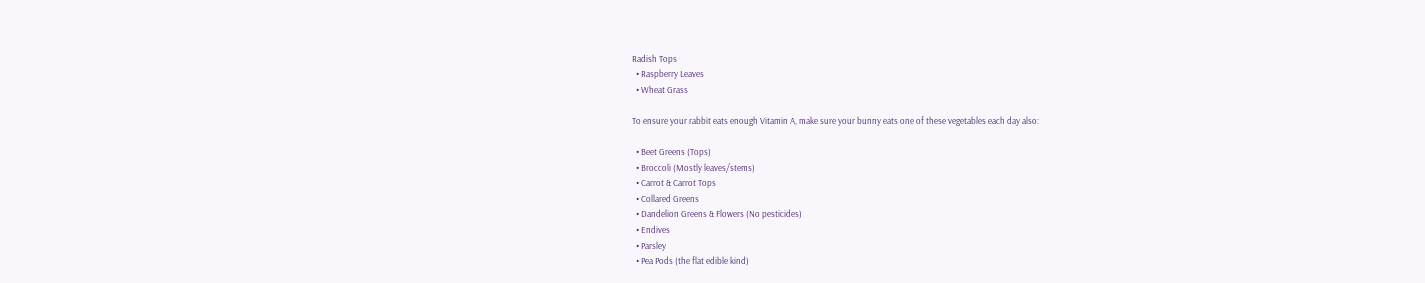Radish Tops
  • Raspberry Leaves
  • Wheat Grass

To ensure your rabbit eats enough Vitamin A, make sure your bunny eats one of these vegetables each day also:

  • Beet Greens (Tops)
  • Broccoli (Mostly leaves/stems)
  • Carrot & Carrot Tops
  • Collared Greens
  • Dandelion Greens & Flowers (No pesticides)
  • Endives
  • Parsley
  • Pea Pods (the flat edible kind)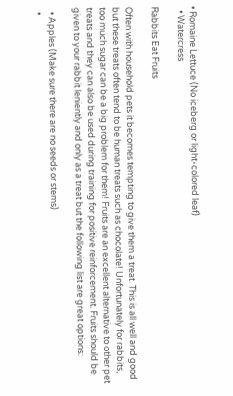• Romaine Lettuce (No iceberg or light-colored leaf)
  • Watercress

Rabbits Eat Fruits

Often with household pets it becomes tempting to give them a treat. This is all well and good but these treats often tend to be human treats such as chocolate! Unfortunately for rabbits, too much sugar can be a big problem for them! Fruits are an excellent alternative to other pet treats and they can also be used during training for positive reinforcement. Fruits should be given to your rabbit leniently and only as a treat but the following list are great options:

  • Apples (Make sure there are no seeds or stems)
  •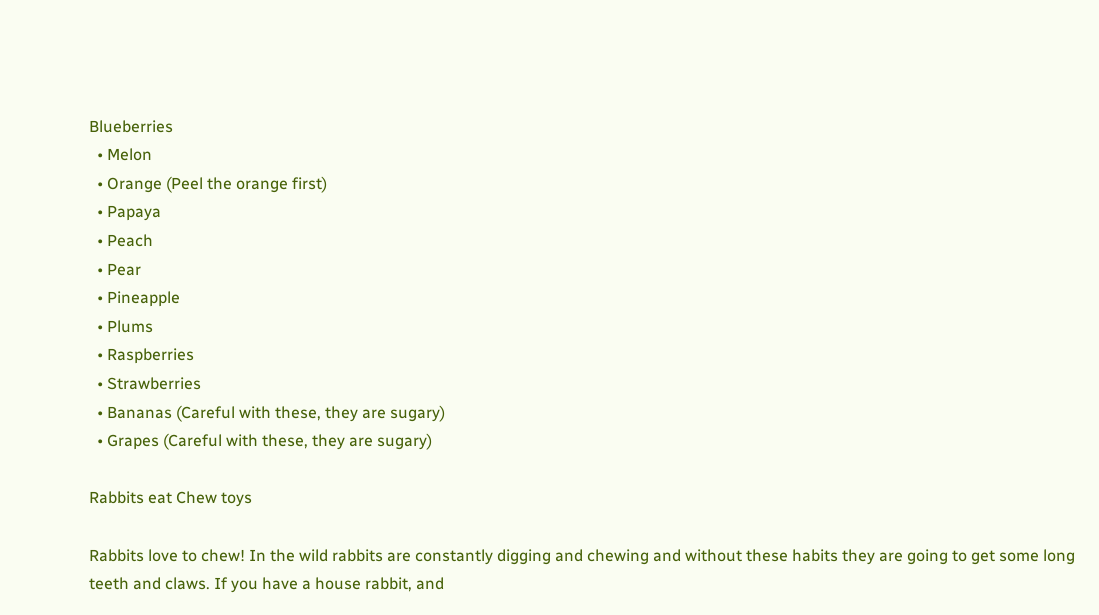Blueberries
  • Melon
  • Orange (Peel the orange first)
  • Papaya
  • Peach
  • Pear
  • Pineapple
  • Plums
  • Raspberries
  • Strawberries
  • Bananas (Careful with these, they are sugary)
  • Grapes (Careful with these, they are sugary)

Rabbits eat Chew toys

Rabbits love to chew! In the wild rabbits are constantly digging and chewing and without these habits they are going to get some long teeth and claws. If you have a house rabbit, and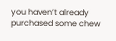you haven’t already purchased some chew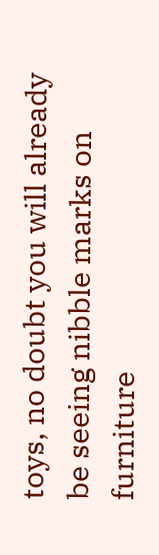toys, no doubt you will already be seeing nibble marks on furniture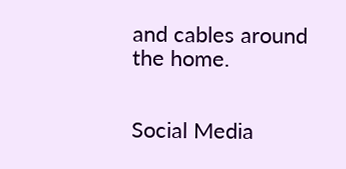and cables around the home.


Social Media